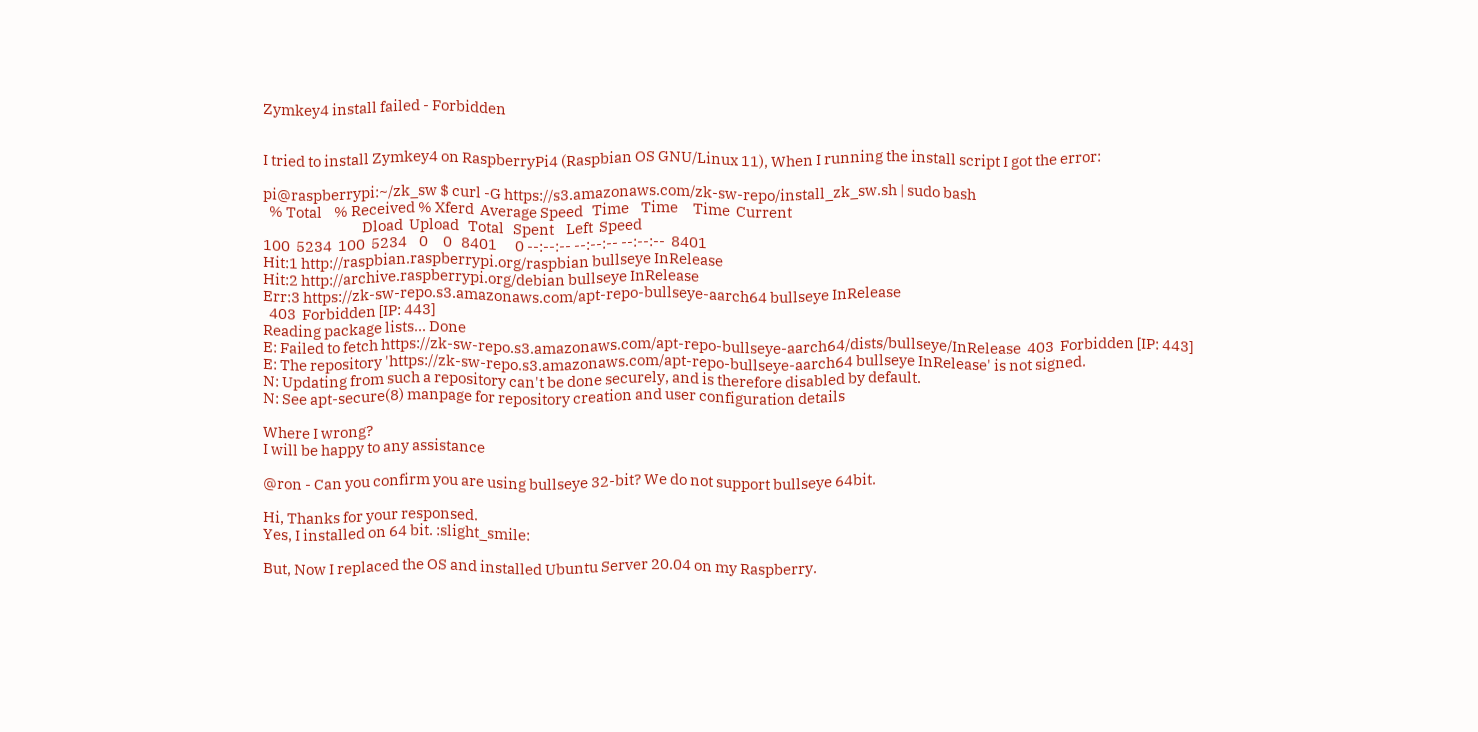Zymkey4 install failed - Forbidden


I tried to install Zymkey4 on RaspberryPi4 (Raspbian OS GNU/Linux 11), When I running the install script I got the error:

pi@raspberrypi:~/zk_sw $ curl -G https://s3.amazonaws.com/zk-sw-repo/install_zk_sw.sh | sudo bash
  % Total    % Received % Xferd  Average Speed   Time    Time     Time  Current
                                 Dload  Upload   Total   Spent    Left  Speed
100  5234  100  5234    0     0   8401      0 --:--:-- --:--:-- --:--:--  8401
Hit:1 http://raspbian.raspberrypi.org/raspbian bullseye InRelease
Hit:2 http://archive.raspberrypi.org/debian bullseye InRelease
Err:3 https://zk-sw-repo.s3.amazonaws.com/apt-repo-bullseye-aarch64 bullseye InRelease
  403  Forbidden [IP: 443]
Reading package lists... Done
E: Failed to fetch https://zk-sw-repo.s3.amazonaws.com/apt-repo-bullseye-aarch64/dists/bullseye/InRelease  403  Forbidden [IP: 443]
E: The repository 'https://zk-sw-repo.s3.amazonaws.com/apt-repo-bullseye-aarch64 bullseye InRelease' is not signed.
N: Updating from such a repository can't be done securely, and is therefore disabled by default.
N: See apt-secure(8) manpage for repository creation and user configuration details

Where I wrong?
I will be happy to any assistance

@ron - Can you confirm you are using bullseye 32-bit? We do not support bullseye 64bit.

Hi, Thanks for your responsed.
Yes, I installed on 64 bit. :slight_smile:

But, Now I replaced the OS and installed Ubuntu Server 20.04 on my Raspberry.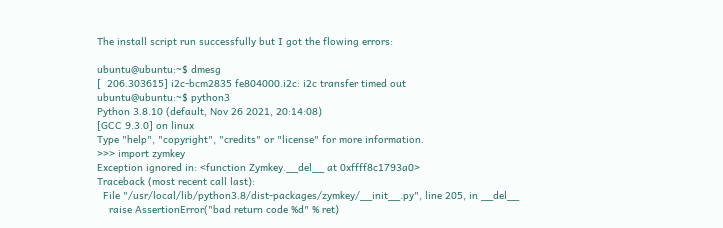The install script run successfully but I got the flowing errors:

ubuntu@ubuntu:~$ dmesg
[  206.303615] i2c-bcm2835 fe804000.i2c: i2c transfer timed out
ubuntu@ubuntu:~$ python3
Python 3.8.10 (default, Nov 26 2021, 20:14:08)
[GCC 9.3.0] on linux
Type "help", "copyright", "credits" or "license" for more information.
>>> import zymkey
Exception ignored in: <function Zymkey.__del__ at 0xffff8c1793a0>
Traceback (most recent call last):
  File "/usr/local/lib/python3.8/dist-packages/zymkey/__init__.py", line 205, in __del__
    raise AssertionError("bad return code %d" % ret)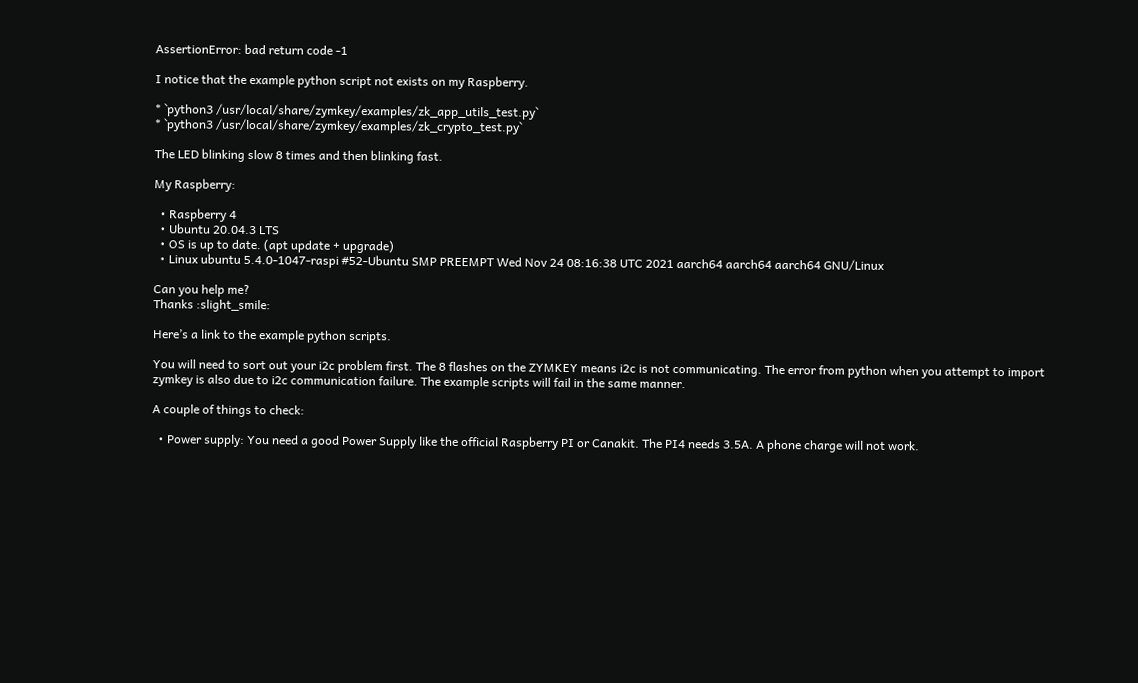AssertionError: bad return code -1

I notice that the example python script not exists on my Raspberry.

* `python3 /usr/local/share/zymkey/examples/zk_app_utils_test.py`
* `python3 /usr/local/share/zymkey/examples/zk_crypto_test.py`

The LED blinking slow 8 times and then blinking fast.

My Raspberry:

  • Raspberry 4
  • Ubuntu 20.04.3 LTS
  • OS is up to date. (apt update + upgrade)
  • Linux ubuntu 5.4.0-1047-raspi #52-Ubuntu SMP PREEMPT Wed Nov 24 08:16:38 UTC 2021 aarch64 aarch64 aarch64 GNU/Linux

Can you help me?
Thanks :slight_smile:

Here’s a link to the example python scripts.

You will need to sort out your i2c problem first. The 8 flashes on the ZYMKEY means i2c is not communicating. The error from python when you attempt to import zymkey is also due to i2c communication failure. The example scripts will fail in the same manner.

A couple of things to check:

  • Power supply: You need a good Power Supply like the official Raspberry PI or Canakit. The PI4 needs 3.5A. A phone charge will not work.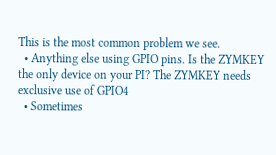This is the most common problem we see.
  • Anything else using GPIO pins. Is the ZYMKEY the only device on your PI? The ZYMKEY needs exclusive use of GPIO4
  • Sometimes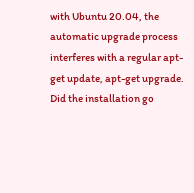with Ubuntu 20.04, the automatic upgrade process interferes with a regular apt-get update, apt-get upgrade. Did the installation go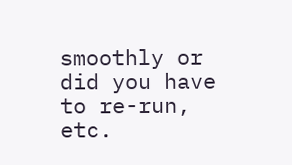smoothly or did you have to re-run, etc.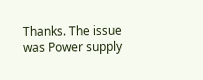Thanks. The issue was Power supply